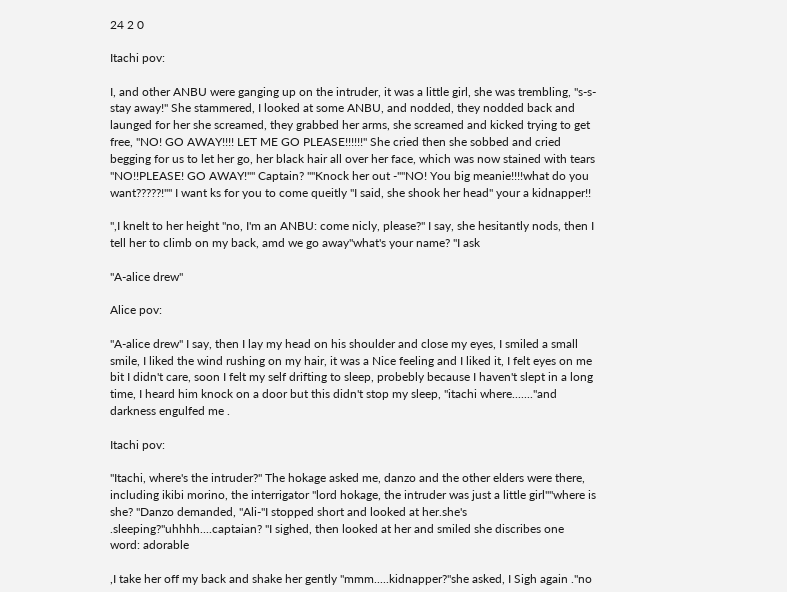24 2 0

Itachi pov:

I, and other ANBU were ganging up on the intruder, it was a little girl, she was trembling, "s-s-stay away!" She stammered, I looked at some ANBU, and nodded, they nodded back and launged for her she screamed, they grabbed her arms, she screamed and kicked trying to get free, "NO! GO AWAY!!!! LET ME GO PLEASE!!!!!!" She cried then she sobbed and cried begging for us to let her go, her black hair all over her face, which was now stained with tears "NO!!PLEASE! GO AWAY!"" Captain? ""Knock her out -""NO! You big meanie!!!!what do you want?????!"" I want ks for you to come queitly "I said, she shook her head" your a kidnapper!!

",I knelt to her height "no, I'm an ANBU: come nicly, please?" I say, she hesitantly nods, then I tell her to climb on my back, amd we go away"what's your name? "I ask

"A-alice drew"

Alice pov:

"A-alice drew" I say, then I lay my head on his shoulder and close my eyes, I smiled a small smile, I liked the wind rushing on my hair, it was a Nice feeling and I liked it, I felt eyes on me bit I didn't care, soon I felt my self drifting to sleep, probebly because I haven't slept in a long time, I heard him knock on a door but this didn't stop my sleep, "itachi where......."and darkness engulfed me .

Itachi pov:

"Itachi, where's the intruder?" The hokage asked me, danzo and the other elders were there, including ikibi morino, the interrigator "lord hokage, the intruder was just a little girl""where is she? "Danzo demanded, "Ali-"I stopped short and looked at her.she's .sleeping?"uhhhh....captaian? "I sighed, then looked at her and smiled she discribes one word: adorable

,I take her off my back and shake her gently "mmm.....kidnapper?"she asked, I Sigh again ."no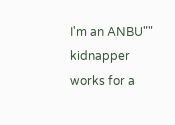I'm an ANBU"" kidnapper works for a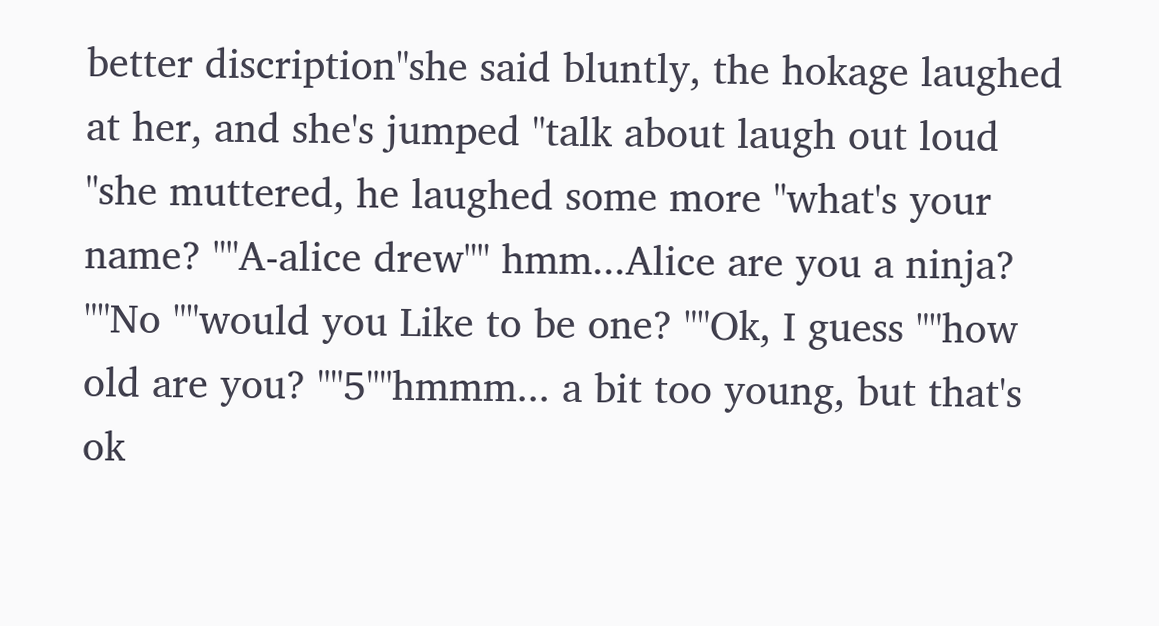better discription"she said bluntly, the hokage laughed at her, and she's jumped "talk about laugh out loud "she muttered, he laughed some more "what's your name? ""A-alice drew"" hmm...Alice are you a ninja? ""No ""would you Like to be one? ""Ok, I guess ""how old are you? ""5""hmmm... a bit too young, but that's ok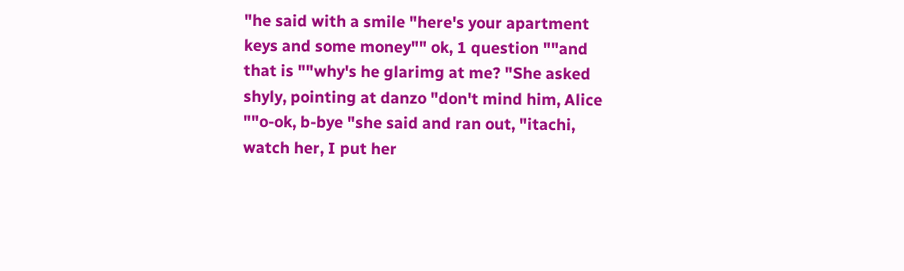"he said with a smile "here's your apartment keys and some money"" ok, 1 question ""and that is ""why's he glarimg at me? "She asked shyly, pointing at danzo "don't mind him, Alice ""o-ok, b-bye "she said and ran out, "itachi, watch her, I put her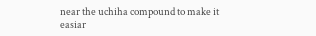near the uchiha compound to make it easiar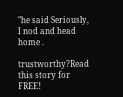"he said Seriously, I nod and head home .

trustworthy?Read this story for FREE!